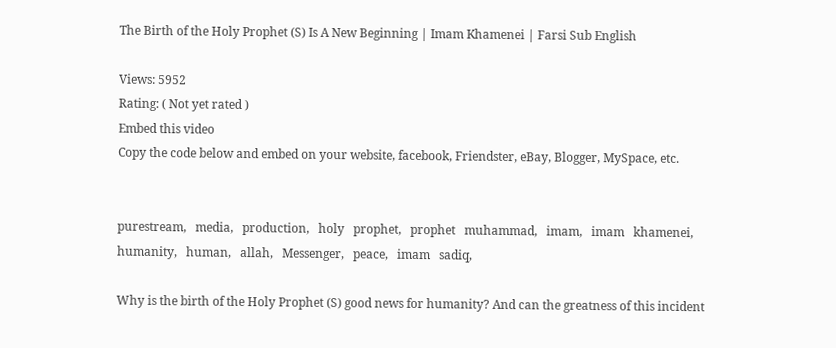The Birth of the Holy Prophet (S) Is A New Beginning | Imam Khamenei | Farsi Sub English

Views: 5952
Rating: ( Not yet rated )
Embed this video
Copy the code below and embed on your website, facebook, Friendster, eBay, Blogger, MySpace, etc.


purestream,   media,   production,   holy   prophet,   prophet   muhammad,   imam,   imam   khamenei,   humanity,   human,   allah,   Messenger,   peace,   imam   sadiq,

Why is the birth of the Holy Prophet (S) good news for humanity? And can the greatness of this incident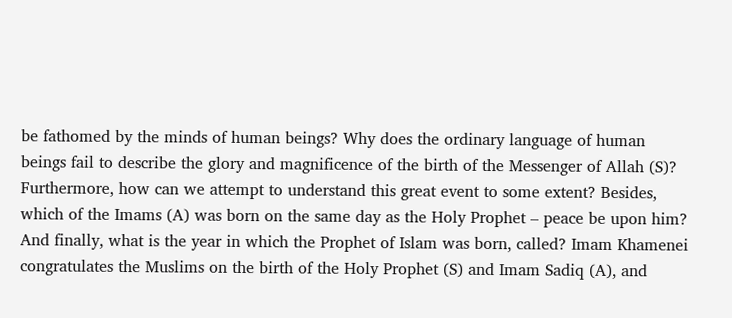be fathomed by the minds of human beings? Why does the ordinary language of human beings fail to describe the glory and magnificence of the birth of the Messenger of Allah (S)? Furthermore, how can we attempt to understand this great event to some extent? Besides, which of the Imams (A) was born on the same day as the Holy Prophet – peace be upon him? And finally, what is the year in which the Prophet of Islam was born, called? Imam Khamenei congratulates the Muslims on the birth of the Holy Prophet (S) and Imam Sadiq (A), and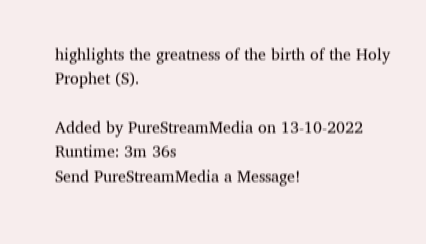highlights the greatness of the birth of the Holy Prophet (S).

Added by PureStreamMedia on 13-10-2022
Runtime: 3m 36s
Send PureStreamMedia a Message!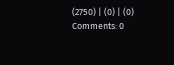(2750) | (0) | (0) Comments: 0